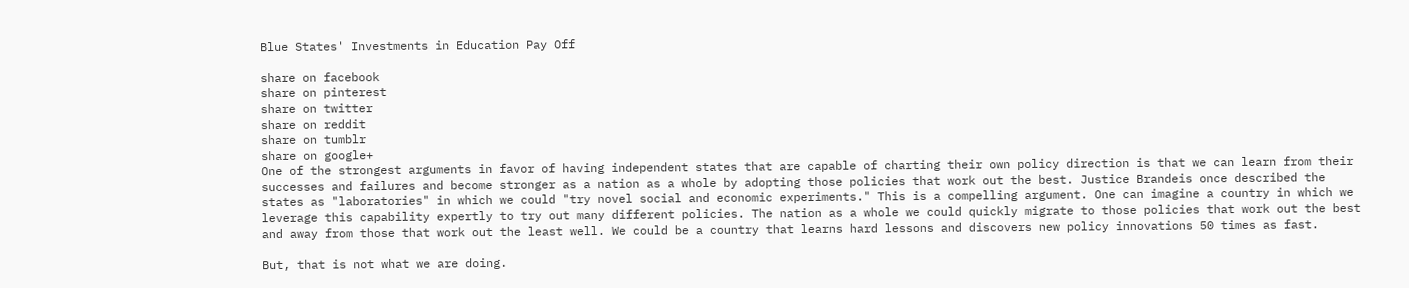Blue States' Investments in Education Pay Off

share on facebook
share on pinterest
share on twitter
share on reddit
share on tumblr
share on google+
One of the strongest arguments in favor of having independent states that are capable of charting their own policy direction is that we can learn from their successes and failures and become stronger as a nation as a whole by adopting those policies that work out the best. Justice Brandeis once described the states as "laboratories" in which we could "try novel social and economic experiments." This is a compelling argument. One can imagine a country in which we leverage this capability expertly to try out many different policies. The nation as a whole we could quickly migrate to those policies that work out the best and away from those that work out the least well. We could be a country that learns hard lessons and discovers new policy innovations 50 times as fast.

But, that is not what we are doing.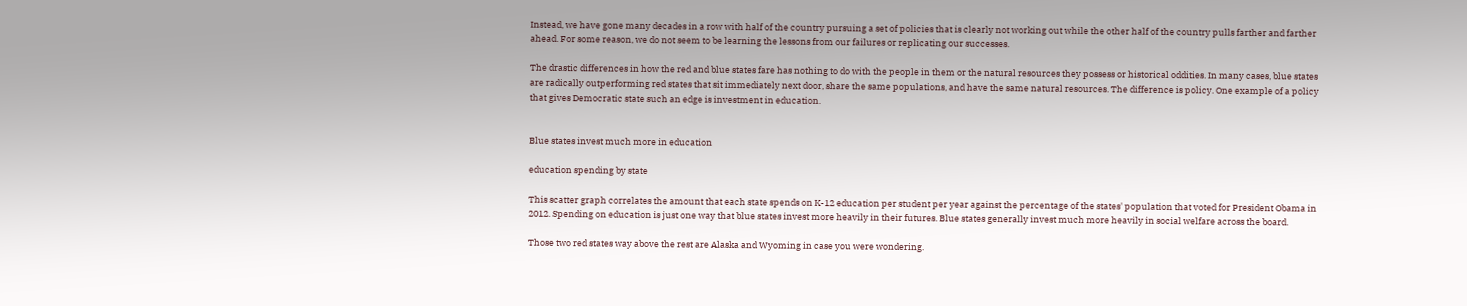Instead, we have gone many decades in a row with half of the country pursuing a set of policies that is clearly not working out while the other half of the country pulls farther and farther ahead. For some reason, we do not seem to be learning the lessons from our failures or replicating our successes.

The drastic differences in how the red and blue states fare has nothing to do with the people in them or the natural resources they possess or historical oddities. In many cases, blue states are radically outperforming red states that sit immediately next door, share the same populations, and have the same natural resources. The difference is policy. One example of a policy that gives Democratic state such an edge is investment in education.


Blue states invest much more in education

education spending by state

This scatter graph correlates the amount that each state spends on K-12 education per student per year against the percentage of the states' population that voted for President Obama in 2012. Spending on education is just one way that blue states invest more heavily in their futures. Blue states generally invest much more heavily in social welfare across the board.

Those two red states way above the rest are Alaska and Wyoming in case you were wondering.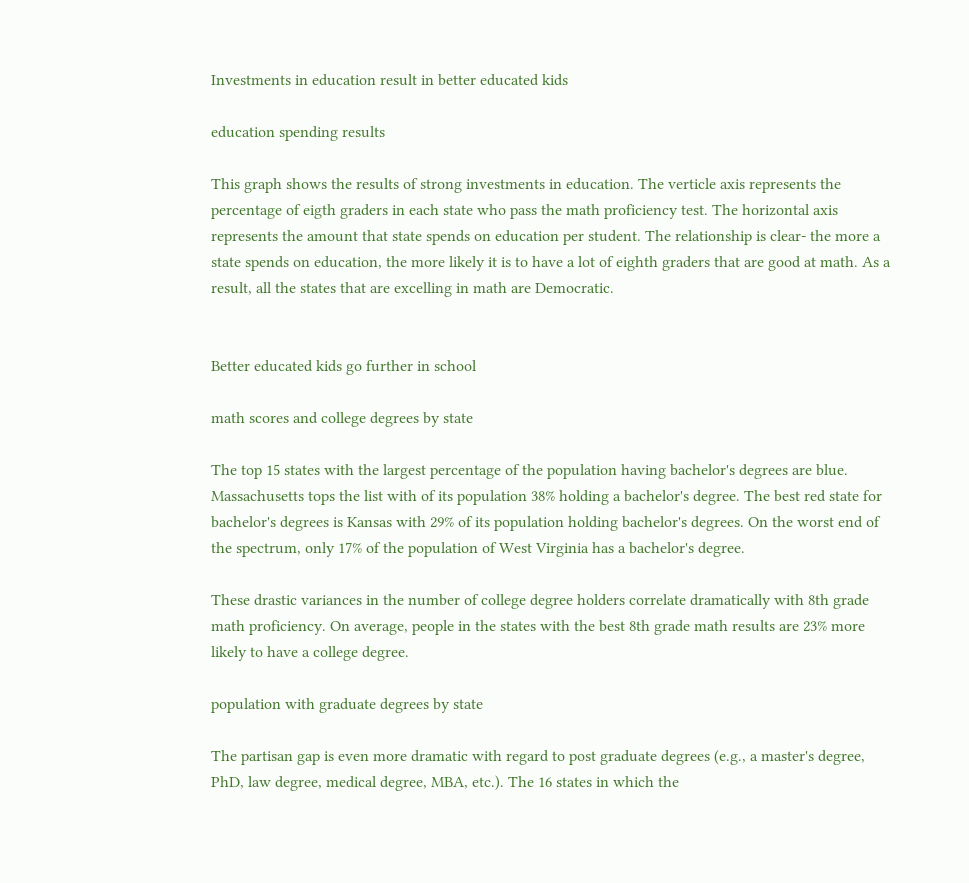Investments in education result in better educated kids

education spending results

This graph shows the results of strong investments in education. The verticle axis represents the percentage of eigth graders in each state who pass the math proficiency test. The horizontal axis represents the amount that state spends on education per student. The relationship is clear- the more a state spends on education, the more likely it is to have a lot of eighth graders that are good at math. As a result, all the states that are excelling in math are Democratic.


Better educated kids go further in school

math scores and college degrees by state

The top 15 states with the largest percentage of the population having bachelor's degrees are blue. Massachusetts tops the list with of its population 38% holding a bachelor's degree. The best red state for bachelor's degrees is Kansas with 29% of its population holding bachelor's degrees. On the worst end of the spectrum, only 17% of the population of West Virginia has a bachelor's degree.

These drastic variances in the number of college degree holders correlate dramatically with 8th grade math proficiency. On average, people in the states with the best 8th grade math results are 23% more likely to have a college degree.

population with graduate degrees by state

The partisan gap is even more dramatic with regard to post graduate degrees (e.g., a master's degree, PhD, law degree, medical degree, MBA, etc.). The 16 states in which the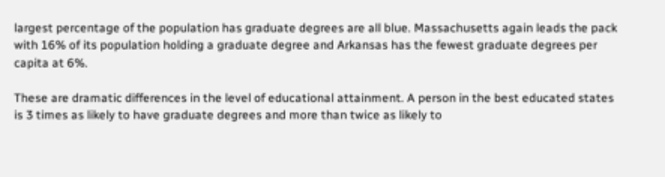largest percentage of the population has graduate degrees are all blue. Massachusetts again leads the pack with 16% of its population holding a graduate degree and Arkansas has the fewest graduate degrees per capita at 6%.

These are dramatic differences in the level of educational attainment. A person in the best educated states is 3 times as likely to have graduate degrees and more than twice as likely to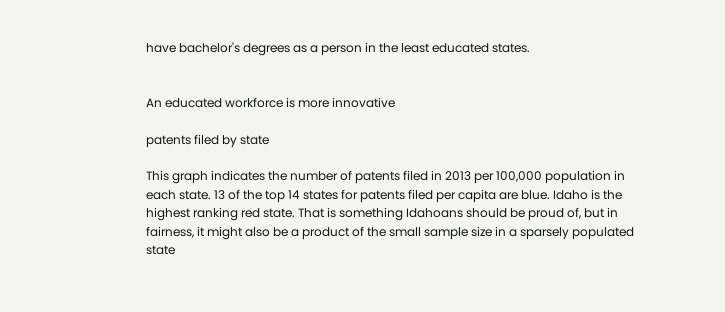have bachelor's degrees as a person in the least educated states.


An educated workforce is more innovative

patents filed by state

This graph indicates the number of patents filed in 2013 per 100,000 population in each state. 13 of the top 14 states for patents filed per capita are blue. Idaho is the highest ranking red state. That is something Idahoans should be proud of, but in fairness, it might also be a product of the small sample size in a sparsely populated state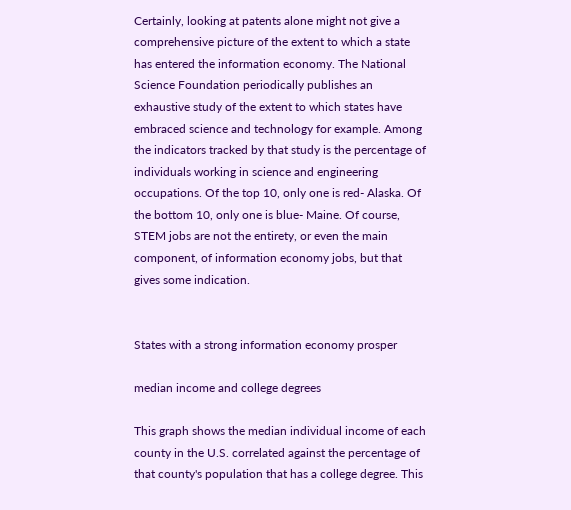Certainly, looking at patents alone might not give a comprehensive picture of the extent to which a state has entered the information economy. The National Science Foundation periodically publishes an exhaustive study of the extent to which states have embraced science and technology for example. Among the indicators tracked by that study is the percentage of individuals working in science and engineering occupations. Of the top 10, only one is red- Alaska. Of the bottom 10, only one is blue- Maine. Of course, STEM jobs are not the entirety, or even the main component, of information economy jobs, but that gives some indication.


States with a strong information economy prosper

median income and college degrees

This graph shows the median individual income of each county in the U.S. correlated against the percentage of that county's population that has a college degree. This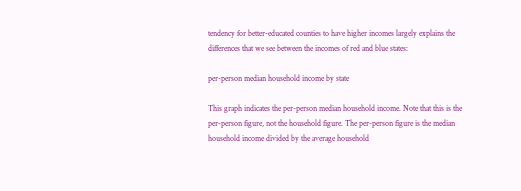tendency for better-educated counties to have higher incomes largely explains the differences that we see between the incomes of red and blue states:

per-person median household income by state

This graph indicates the per-person median household income. Note that this is the per-person figure, not the household figure. The per-person figure is the median household income divided by the average household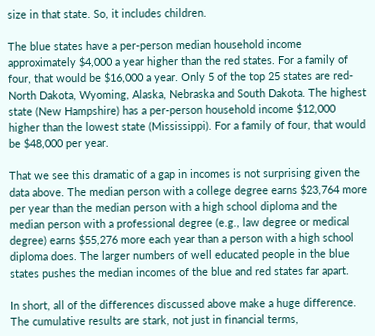size in that state. So, it includes children.

The blue states have a per-person median household income approximately $4,000 a year higher than the red states. For a family of four, that would be $16,000 a year. Only 5 of the top 25 states are red- North Dakota, Wyoming, Alaska, Nebraska and South Dakota. The highest state (New Hampshire) has a per-person household income $12,000 higher than the lowest state (Mississippi). For a family of four, that would be $48,000 per year.

That we see this dramatic of a gap in incomes is not surprising given the data above. The median person with a college degree earns $23,764 more per year than the median person with a high school diploma and the median person with a professional degree (e.g., law degree or medical degree) earns $55,276 more each year than a person with a high school diploma does. The larger numbers of well educated people in the blue states pushes the median incomes of the blue and red states far apart.

In short, all of the differences discussed above make a huge difference. The cumulative results are stark, not just in financial terms,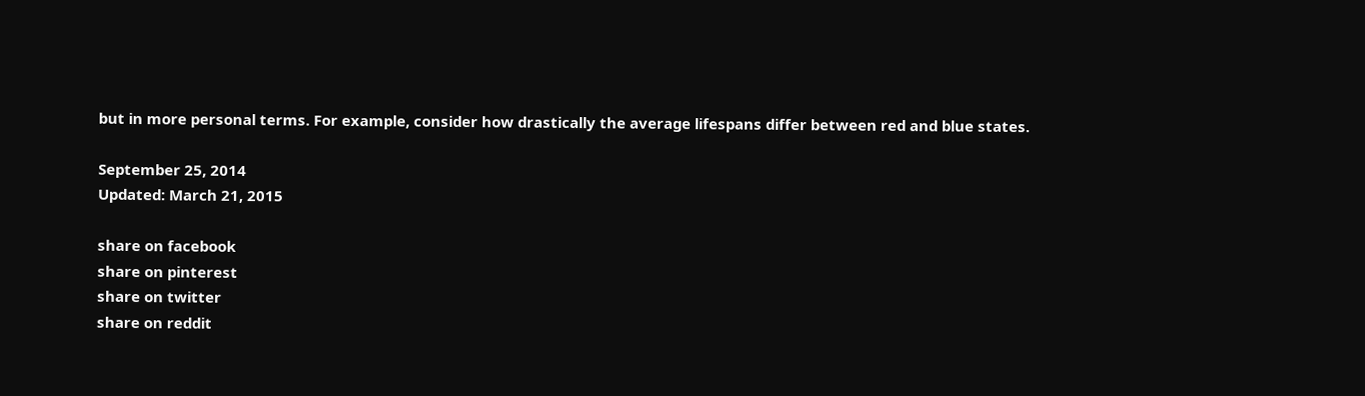but in more personal terms. For example, consider how drastically the average lifespans differ between red and blue states.

September 25, 2014
Updated: March 21, 2015

share on facebook
share on pinterest
share on twitter
share on reddit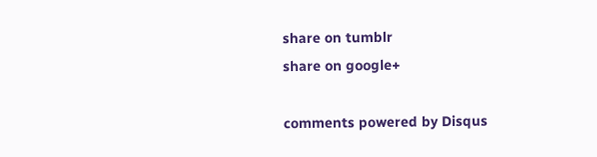share on tumblr
share on google+

comments powered by Disqus